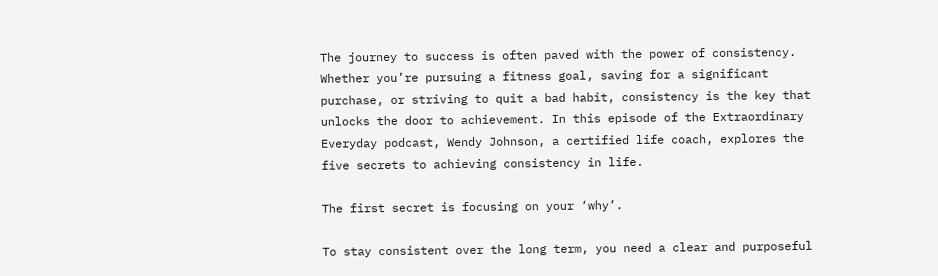The journey to success is often paved with the power of consistency. Whether you’re pursuing a fitness goal, saving for a significant purchase, or striving to quit a bad habit, consistency is the key that unlocks the door to achievement. In this episode of the Extraordinary Everyday podcast, Wendy Johnson, a certified life coach, explores the five secrets to achieving consistency in life.

The first secret is focusing on your ‘why’.

To stay consistent over the long term, you need a clear and purposeful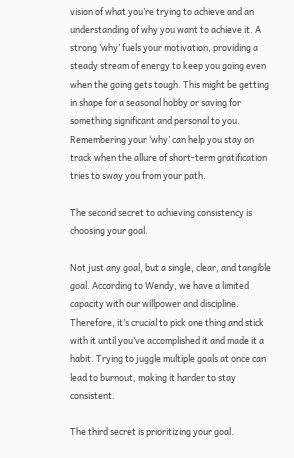vision of what you’re trying to achieve and an understanding of why you want to achieve it. A strong ‘why’ fuels your motivation, providing a steady stream of energy to keep you going even when the going gets tough. This might be getting in shape for a seasonal hobby or saving for something significant and personal to you. Remembering your ‘why’ can help you stay on track when the allure of short-term gratification tries to sway you from your path.

The second secret to achieving consistency is choosing your goal.

Not just any goal, but a single, clear, and tangible goal. According to Wendy, we have a limited capacity with our willpower and discipline. Therefore, it’s crucial to pick one thing and stick with it until you’ve accomplished it and made it a habit. Trying to juggle multiple goals at once can lead to burnout, making it harder to stay consistent.

The third secret is prioritizing your goal.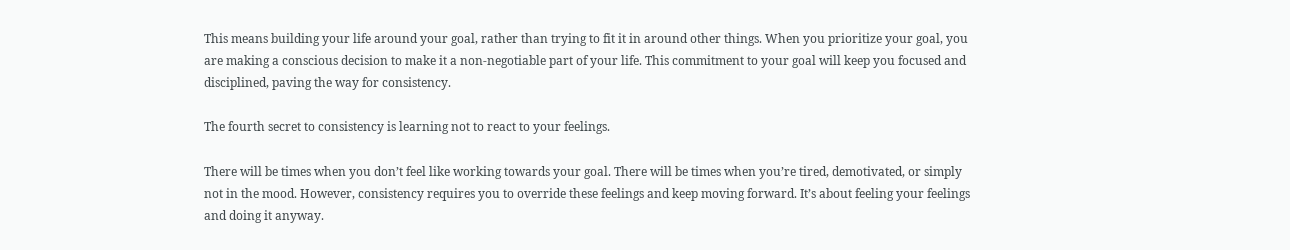This means building your life around your goal, rather than trying to fit it in around other things. When you prioritize your goal, you are making a conscious decision to make it a non-negotiable part of your life. This commitment to your goal will keep you focused and disciplined, paving the way for consistency.

The fourth secret to consistency is learning not to react to your feelings.

There will be times when you don’t feel like working towards your goal. There will be times when you’re tired, demotivated, or simply not in the mood. However, consistency requires you to override these feelings and keep moving forward. It’s about feeling your feelings and doing it anyway.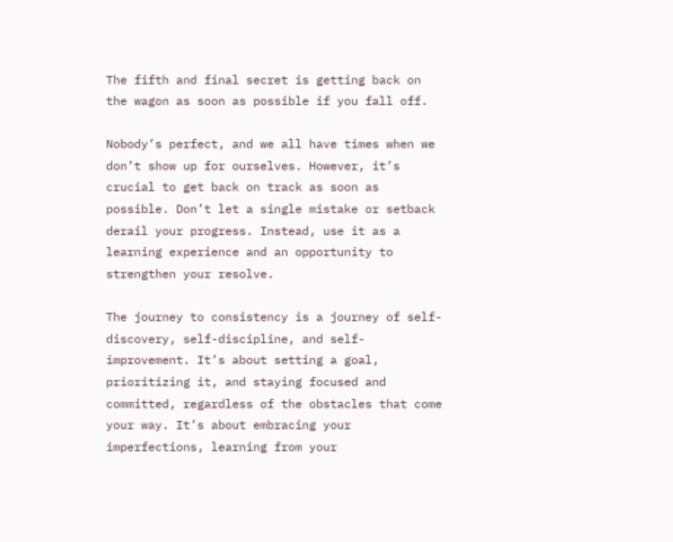The fifth and final secret is getting back on the wagon as soon as possible if you fall off.

Nobody’s perfect, and we all have times when we don’t show up for ourselves. However, it’s crucial to get back on track as soon as possible. Don’t let a single mistake or setback derail your progress. Instead, use it as a learning experience and an opportunity to strengthen your resolve.

The journey to consistency is a journey of self-discovery, self-discipline, and self-improvement. It’s about setting a goal, prioritizing it, and staying focused and committed, regardless of the obstacles that come your way. It’s about embracing your imperfections, learning from your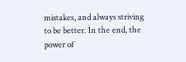mistakes, and always striving to be better. In the end, the power of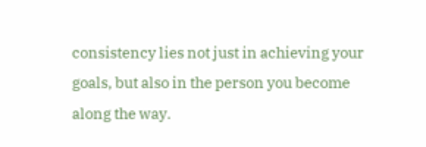consistency lies not just in achieving your goals, but also in the person you become along the way.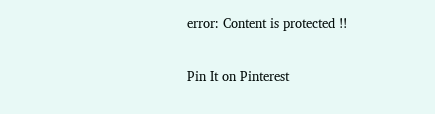error: Content is protected !!

Pin It on Pinterest